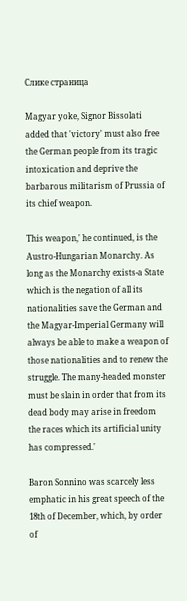Слике страница

Magyar yoke, Signor Bissolati added that 'victory' must also free the German people from its tragic intoxication and deprive the barbarous militarism of Prussia of its chief weapon.

This weapon,' he continued, is the Austro-Hungarian Monarchy. As long as the Monarchy exists-a State which is the negation of all its nationalities save the German and the Magyar-Imperial Germany will always be able to make a weapon of those nationalities and to renew the struggle. The many-headed monster must be slain in order that from its dead body may arise in freedom the races which its artificial unity has compressed.'

Baron Sonnino was scarcely less emphatic in his great speech of the 18th of December, which, by order of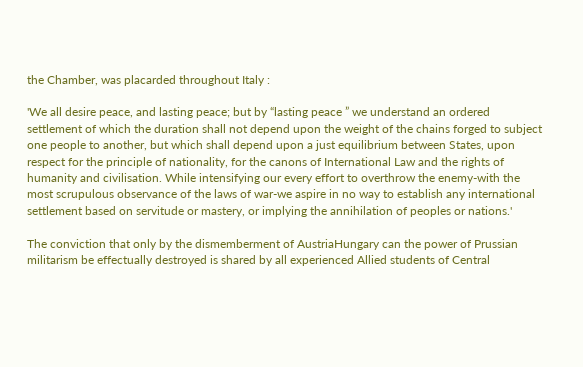the Chamber, was placarded throughout Italy :

'We all desire peace, and lasting peace; but by “lasting peace ” we understand an ordered settlement of which the duration shall not depend upon the weight of the chains forged to subject one people to another, but which shall depend upon a just equilibrium between States, upon respect for the principle of nationality, for the canons of International Law and the rights of humanity and civilisation. While intensifying our every effort to overthrow the enemy-with the most scrupulous observance of the laws of war-we aspire in no way to establish any international settlement based on servitude or mastery, or implying the annihilation of peoples or nations.'

The conviction that only by the dismemberment of AustriaHungary can the power of Prussian militarism be effectually destroyed is shared by all experienced Allied students of Central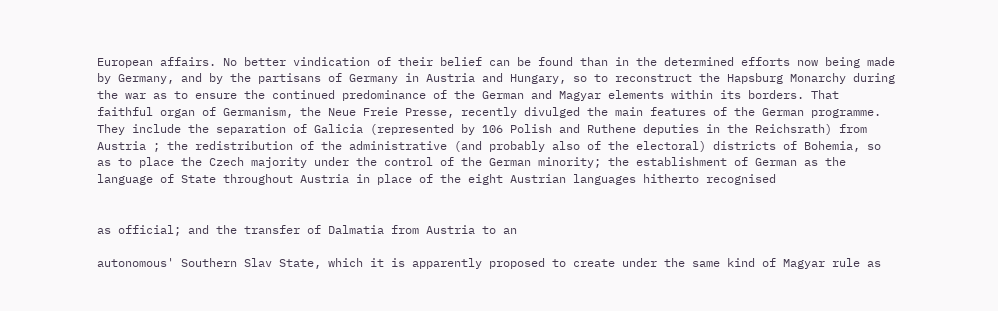European affairs. No better vindication of their belief can be found than in the determined efforts now being made by Germany, and by the partisans of Germany in Austria and Hungary, so to reconstruct the Hapsburg Monarchy during the war as to ensure the continued predominance of the German and Magyar elements within its borders. That faithful organ of Germanism, the Neue Freie Presse, recently divulged the main features of the German programme. They include the separation of Galicia (represented by 106 Polish and Ruthene deputies in the Reichsrath) from Austria ; the redistribution of the administrative (and probably also of the electoral) districts of Bohemia, so as to place the Czech majority under the control of the German minority; the establishment of German as the language of State throughout Austria in place of the eight Austrian languages hitherto recognised


as official; and the transfer of Dalmatia from Austria to an

autonomous' Southern Slav State, which it is apparently proposed to create under the same kind of Magyar rule as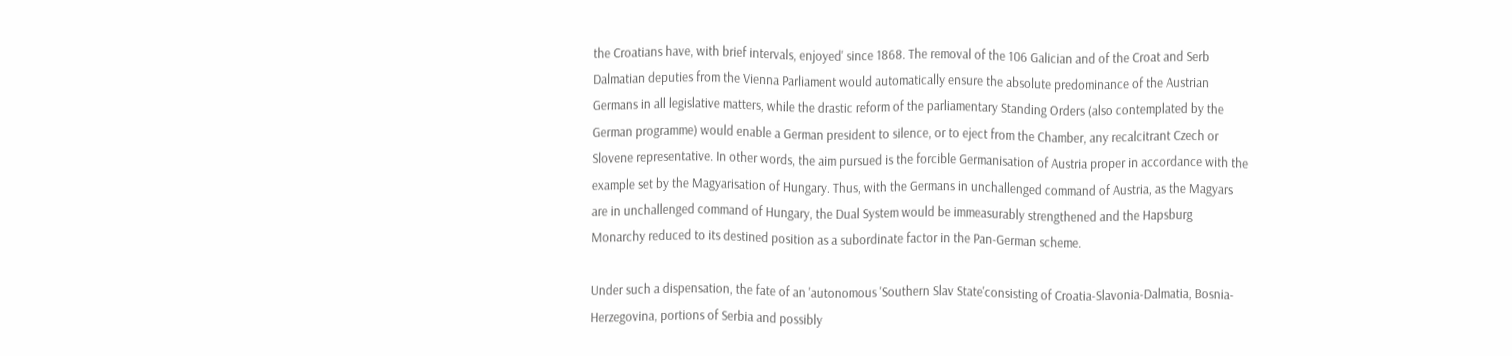the Croatians have, with brief intervals, enjoyed' since 1868. The removal of the 106 Galician and of the Croat and Serb Dalmatian deputies from the Vienna Parliament would automatically ensure the absolute predominance of the Austrian Germans in all legislative matters, while the drastic reform of the parliamentary Standing Orders (also contemplated by the German programme) would enable a German president to silence, or to eject from the Chamber, any recalcitrant Czech or Slovene representative. In other words, the aim pursued is the forcible Germanisation of Austria proper in accordance with the example set by the Magyarisation of Hungary. Thus, with the Germans in unchallenged command of Austria, as the Magyars are in unchallenged command of Hungary, the Dual System would be immeasurably strengthened and the Hapsburg Monarchy reduced to its destined position as a subordinate factor in the Pan-German scheme.

Under such a dispensation, the fate of an 'autonomous 'Southern Slav State'consisting of Croatia-Slavonia-Dalmatia, Bosnia-Herzegovina, portions of Serbia and possibly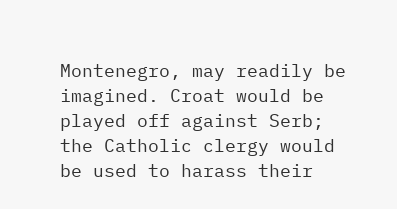Montenegro, may readily be imagined. Croat would be played off against Serb; the Catholic clergy would be used to harass their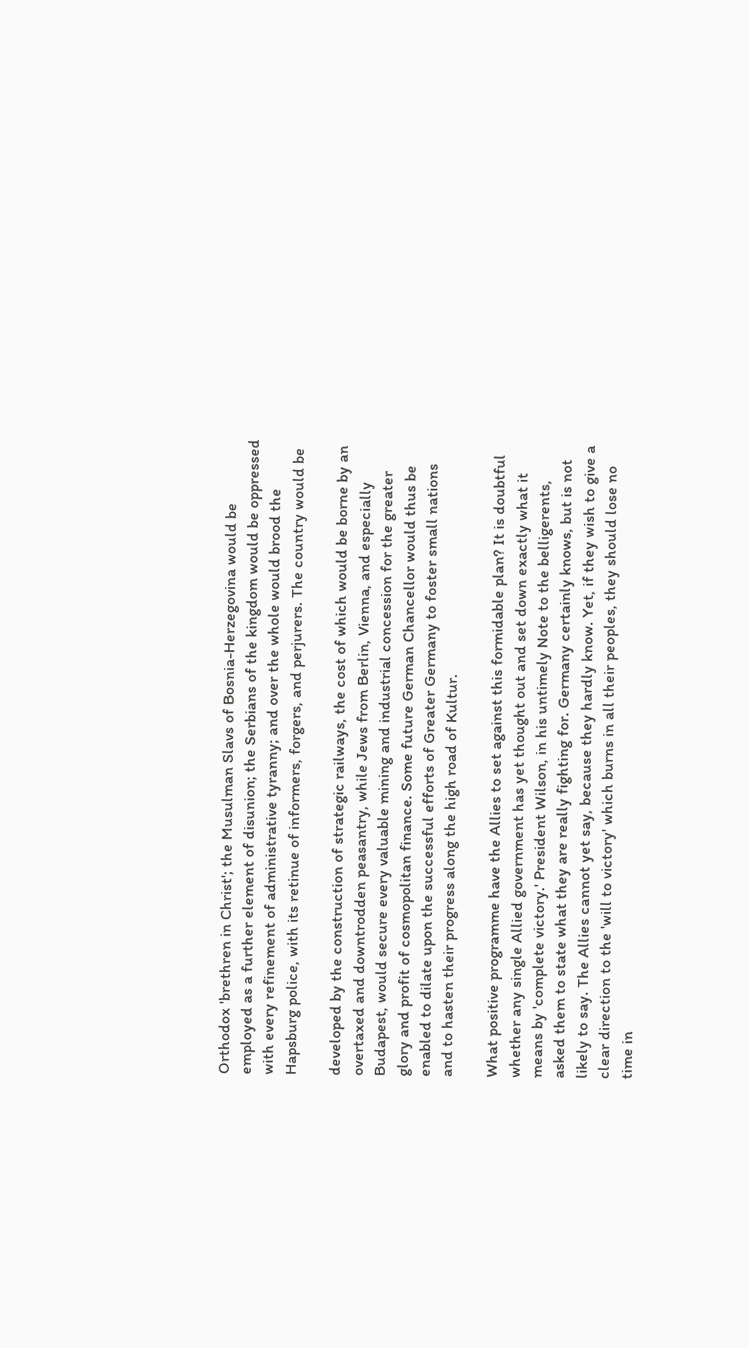Orthodox 'brethren in Christ'; the Musulman Slavs of Bosnia-Herzegovina would be employed as a further element of disunion; the Serbians of the kingdom would be oppressed with every refinement of administrative tyranny; and over the whole would brood the Hapsburg police, with its retinue of informers, forgers, and perjurers. The country would be

developed by the construction of strategic railways, the cost of which would be borne by an overtaxed and downtrodden peasantry, while Jews from Berlin, Vienna, and especially Budapest, would secure every valuable mining and industrial concession for the greater glory and profit of cosmopolitan finance. Some future German Chancellor would thus be enabled to dilate upon the successful efforts of Greater Germany to foster small nations and to hasten their progress along the high road of Kultur.

What positive programme have the Allies to set against this formidable plan? It is doubtful whether any single Allied government has yet thought out and set down exactly what it means by 'complete victory.' President Wilson, in his untimely Note to the belligerents, asked them to state what they are really fighting for. Germany certainly knows, but is not likely to say. The Allies cannot yet say, because they hardly know. Yet, if they wish to give a clear direction to the 'will to victory' which burns in all their peoples, they should lose no time in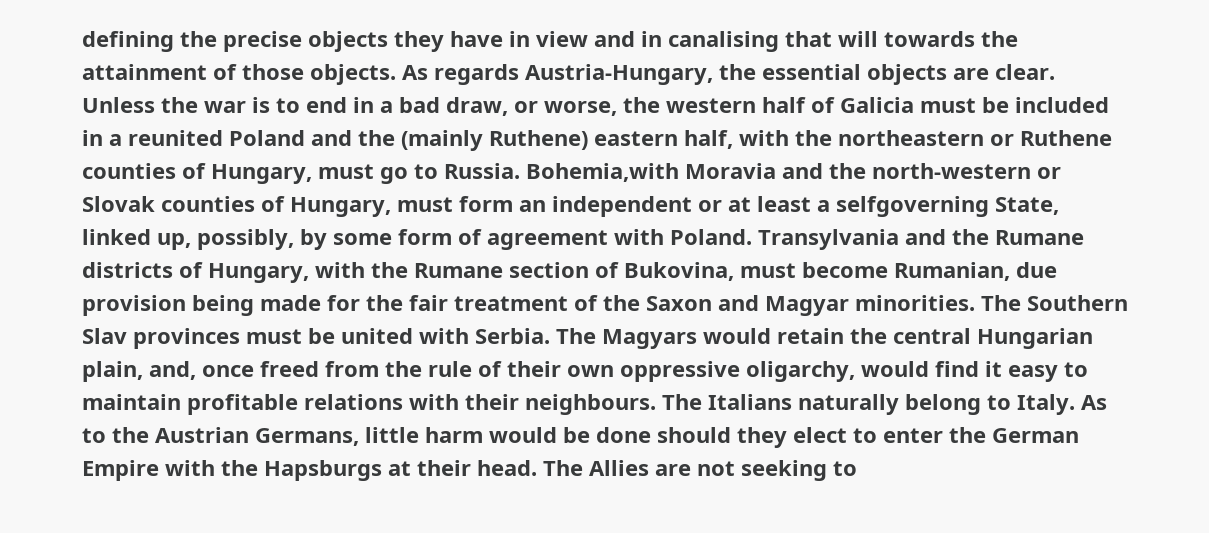defining the precise objects they have in view and in canalising that will towards the attainment of those objects. As regards Austria-Hungary, the essential objects are clear. Unless the war is to end in a bad draw, or worse, the western half of Galicia must be included in a reunited Poland and the (mainly Ruthene) eastern half, with the northeastern or Ruthene counties of Hungary, must go to Russia. Bohemia,with Moravia and the north-western or Slovak counties of Hungary, must form an independent or at least a selfgoverning State, linked up, possibly, by some form of agreement with Poland. Transylvania and the Rumane districts of Hungary, with the Rumane section of Bukovina, must become Rumanian, due provision being made for the fair treatment of the Saxon and Magyar minorities. The Southern Slav provinces must be united with Serbia. The Magyars would retain the central Hungarian plain, and, once freed from the rule of their own oppressive oligarchy, would find it easy to maintain profitable relations with their neighbours. The Italians naturally belong to Italy. As to the Austrian Germans, little harm would be done should they elect to enter the German Empire with the Hapsburgs at their head. The Allies are not seeking to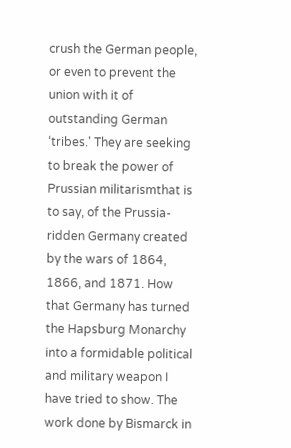crush the German people, or even to prevent the union with it of outstanding German ‘tribes.' They are seeking to break the power of Prussian militarismthat is to say, of the Prussia-ridden Germany created by the wars of 1864, 1866, and 1871. How that Germany has turned the Hapsburg Monarchy into a formidable political and military weapon I have tried to show. The work done by Bismarck in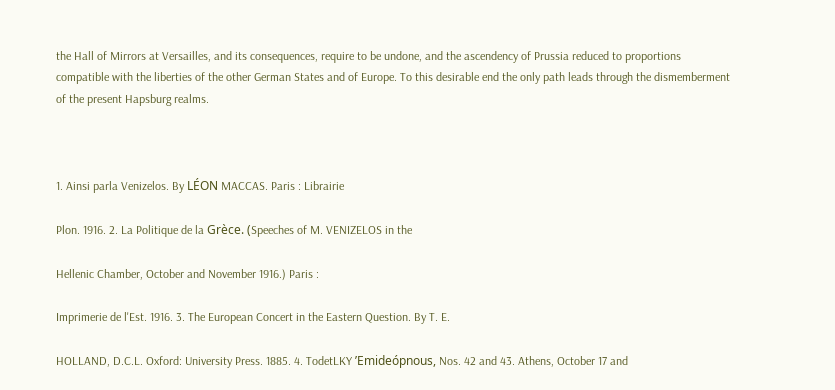the Hall of Mirrors at Versailles, and its consequences, require to be undone, and the ascendency of Prussia reduced to proportions compatible with the liberties of the other German States and of Europe. To this desirable end the only path leads through the dismemberment of the present Hapsburg realms.



1. Ainsi parla Venizelos. By LÉON MACCAS. Paris : Librairie

Plon. 1916. 2. La Politique de la Grèce. (Speeches of M. VENIZELOS in the

Hellenic Chamber, October and November 1916.) Paris :

Imprimerie de l'Est. 1916. 3. The European Concert in the Eastern Question. By T. E.

HOLLAND, D.C.L. Oxford: University Press. 1885. 4. TodetLKY ’Emideópnous, Nos. 42 and 43. Athens, October 17 and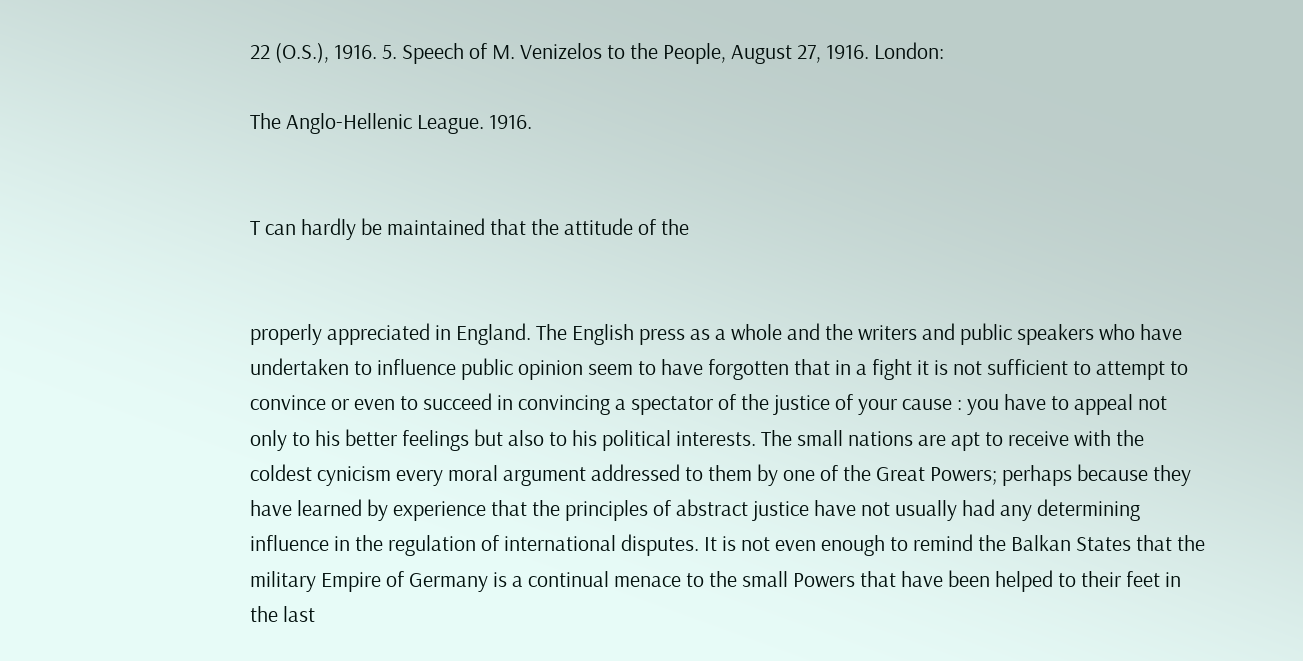22 (O.S.), 1916. 5. Speech of M. Venizelos to the People, August 27, 1916. London:

The Anglo-Hellenic League. 1916.


T can hardly be maintained that the attitude of the


properly appreciated in England. The English press as a whole and the writers and public speakers who have undertaken to influence public opinion seem to have forgotten that in a fight it is not sufficient to attempt to convince or even to succeed in convincing a spectator of the justice of your cause : you have to appeal not only to his better feelings but also to his political interests. The small nations are apt to receive with the coldest cynicism every moral argument addressed to them by one of the Great Powers; perhaps because they have learned by experience that the principles of abstract justice have not usually had any determining influence in the regulation of international disputes. It is not even enough to remind the Balkan States that the military Empire of Germany is a continual menace to the small Powers that have been helped to their feet in the last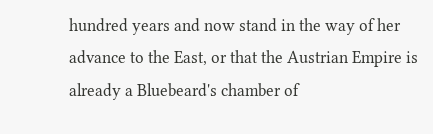hundred years and now stand in the way of her advance to the East, or that the Austrian Empire is already a Bluebeard's chamber of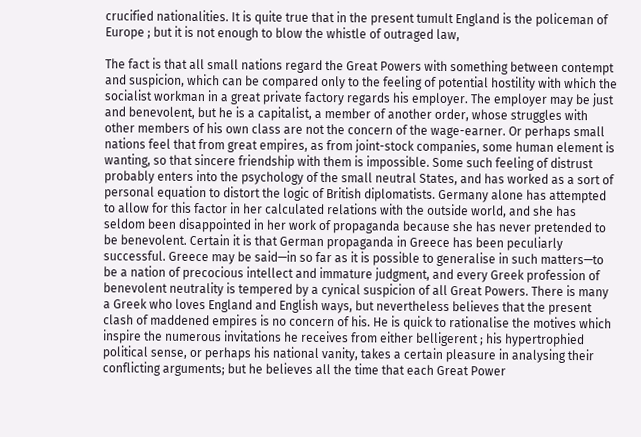crucified nationalities. It is quite true that in the present tumult England is the policeman of Europe ; but it is not enough to blow the whistle of outraged law,

The fact is that all small nations regard the Great Powers with something between contempt and suspicion, which can be compared only to the feeling of potential hostility with which the socialist workman in a great private factory regards his employer. The employer may be just and benevolent, but he is a capitalist, a member of another order, whose struggles with other members of his own class are not the concern of the wage-earner. Or perhaps small nations feel that from great empires, as from joint-stock companies, some human element is wanting, so that sincere friendship with them is impossible. Some such feeling of distrust probably enters into the psychology of the small neutral States, and has worked as a sort of personal equation to distort the logic of British diplomatists. Germany alone has attempted to allow for this factor in her calculated relations with the outside world, and she has seldom been disappointed in her work of propaganda because she has never pretended to be benevolent. Certain it is that German propaganda in Greece has been peculiarly successful. Greece may be said—in so far as it is possible to generalise in such matters—to be a nation of precocious intellect and immature judgment, and every Greek profession of benevolent neutrality is tempered by a cynical suspicion of all Great Powers. There is many a Greek who loves England and English ways, but nevertheless believes that the present clash of maddened empires is no concern of his. He is quick to rationalise the motives which inspire the numerous invitations he receives from either belligerent ; his hypertrophied political sense, or perhaps his national vanity, takes a certain pleasure in analysing their conflicting arguments; but he believes all the time that each Great Power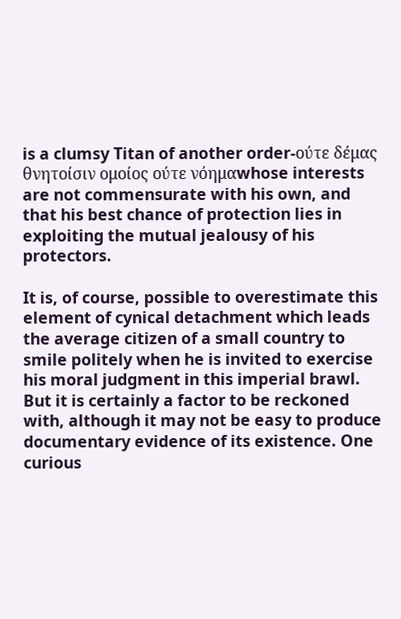is a clumsy Titan of another order-ούτε δέμας θνητοίσιν ομοίος ούτε νόημαwhose interests are not commensurate with his own, and that his best chance of protection lies in exploiting the mutual jealousy of his protectors.

It is, of course, possible to overestimate this element of cynical detachment which leads the average citizen of a small country to smile politely when he is invited to exercise his moral judgment in this imperial brawl. But it is certainly a factor to be reckoned with, although it may not be easy to produce documentary evidence of its existence. One curious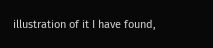illustration of it I have found,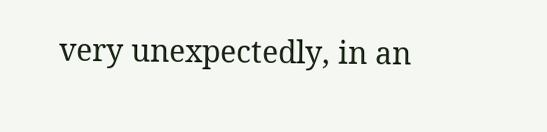very unexpectedly, in an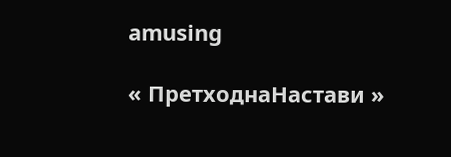amusing

« ПретходнаНастави »